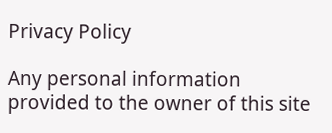Privacy Policy

Any personal information provided to the owner of this site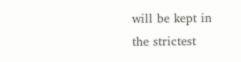will be kept in the strictest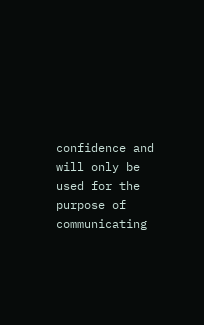confidence and will only be used for the purpose of communicating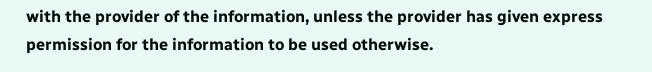with the provider of the information, unless the provider has given express permission for the information to be used otherwise.